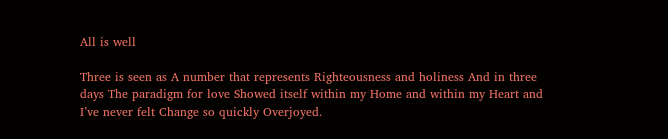All is well

Three is seen as A number that represents Righteousness and holiness And in three days The paradigm for love Showed itself within my Home and within my Heart and I’ve never felt Change so quickly Overjoyed.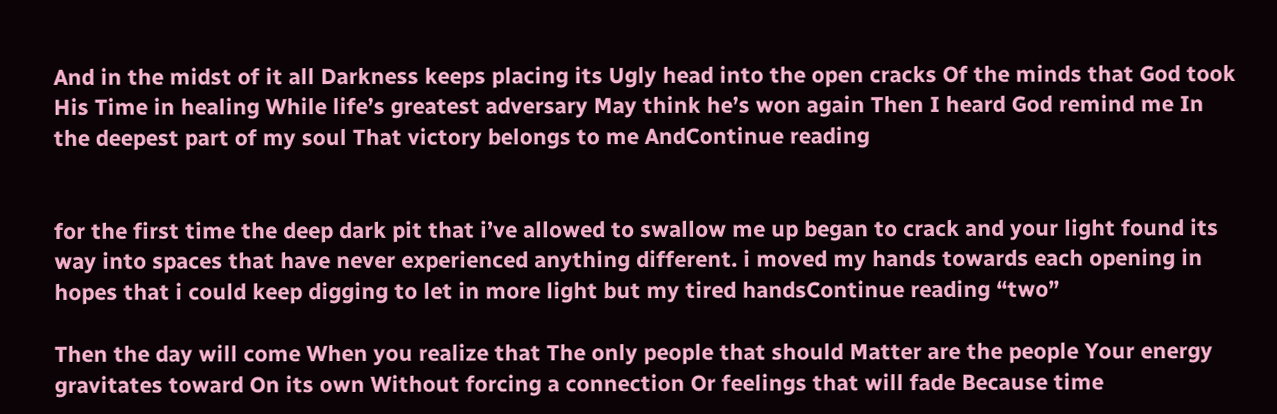And in the midst of it all Darkness keeps placing its Ugly head into the open cracks Of the minds that God took His Time in healing While life’s greatest adversary May think he’s won again Then I heard God remind me In the deepest part of my soul That victory belongs to me AndContinue reading


for the first time the deep dark pit that i’ve allowed to swallow me up began to crack and your light found its way into spaces that have never experienced anything different. i moved my hands towards each opening in hopes that i could keep digging to let in more light but my tired handsContinue reading “two”

Then the day will come When you realize that The only people that should Matter are the people Your energy gravitates toward On its own Without forcing a connection Or feelings that will fade Because time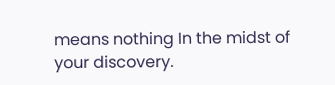means nothing In the midst of your discovery.